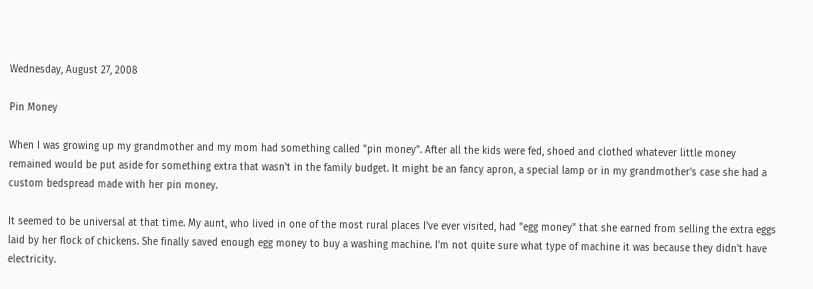Wednesday, August 27, 2008

Pin Money

When I was growing up my grandmother and my mom had something called "pin money". After all the kids were fed, shoed and clothed whatever little money remained would be put aside for something extra that wasn't in the family budget. It might be an fancy apron, a special lamp or in my grandmother's case she had a custom bedspread made with her pin money.

It seemed to be universal at that time. My aunt, who lived in one of the most rural places I've ever visited, had "egg money" that she earned from selling the extra eggs laid by her flock of chickens. She finally saved enough egg money to buy a washing machine. I'm not quite sure what type of machine it was because they didn't have electricity.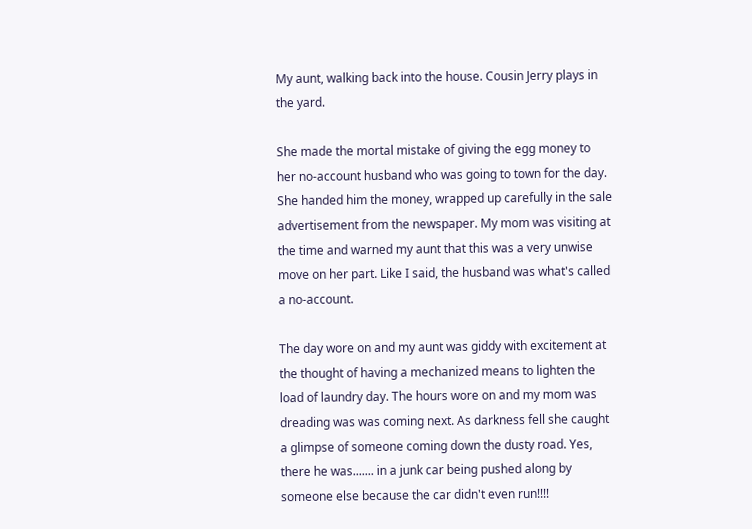My aunt, walking back into the house. Cousin Jerry plays in the yard.

She made the mortal mistake of giving the egg money to her no-account husband who was going to town for the day. She handed him the money, wrapped up carefully in the sale advertisement from the newspaper. My mom was visiting at the time and warned my aunt that this was a very unwise move on her part. Like I said, the husband was what's called a no-account.

The day wore on and my aunt was giddy with excitement at the thought of having a mechanized means to lighten the load of laundry day. The hours wore on and my mom was dreading was was coming next. As darkness fell she caught a glimpse of someone coming down the dusty road. Yes, there he was....... in a junk car being pushed along by someone else because the car didn't even run!!!!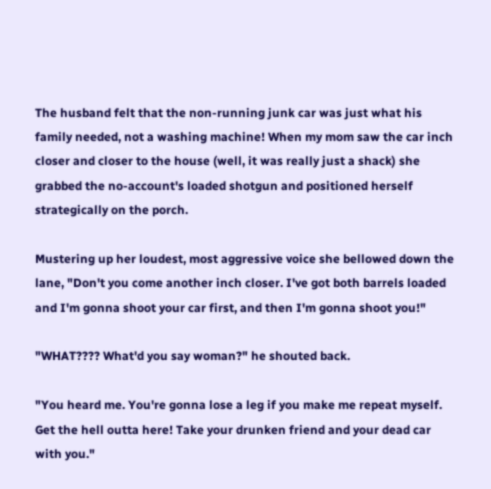The husband felt that the non-running junk car was just what his family needed, not a washing machine! When my mom saw the car inch closer and closer to the house (well, it was really just a shack) she grabbed the no-account's loaded shotgun and positioned herself strategically on the porch.

Mustering up her loudest, most aggressive voice she bellowed down the lane, "Don't you come another inch closer. I've got both barrels loaded and I'm gonna shoot your car first, and then I'm gonna shoot you!"

"WHAT???? What'd you say woman?" he shouted back.

"You heard me. You're gonna lose a leg if you make me repeat myself. Get the hell outta here! Take your drunken friend and your dead car with you."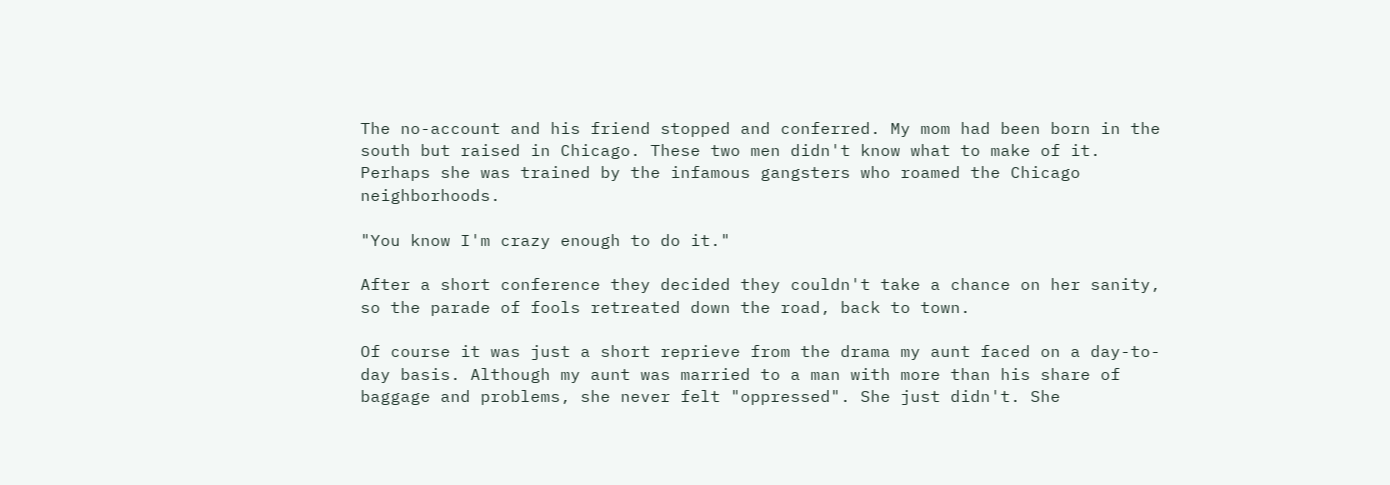The no-account and his friend stopped and conferred. My mom had been born in the south but raised in Chicago. These two men didn't know what to make of it. Perhaps she was trained by the infamous gangsters who roamed the Chicago neighborhoods.

"You know I'm crazy enough to do it."

After a short conference they decided they couldn't take a chance on her sanity, so the parade of fools retreated down the road, back to town.

Of course it was just a short reprieve from the drama my aunt faced on a day-to-day basis. Although my aunt was married to a man with more than his share of baggage and problems, she never felt "oppressed". She just didn't. She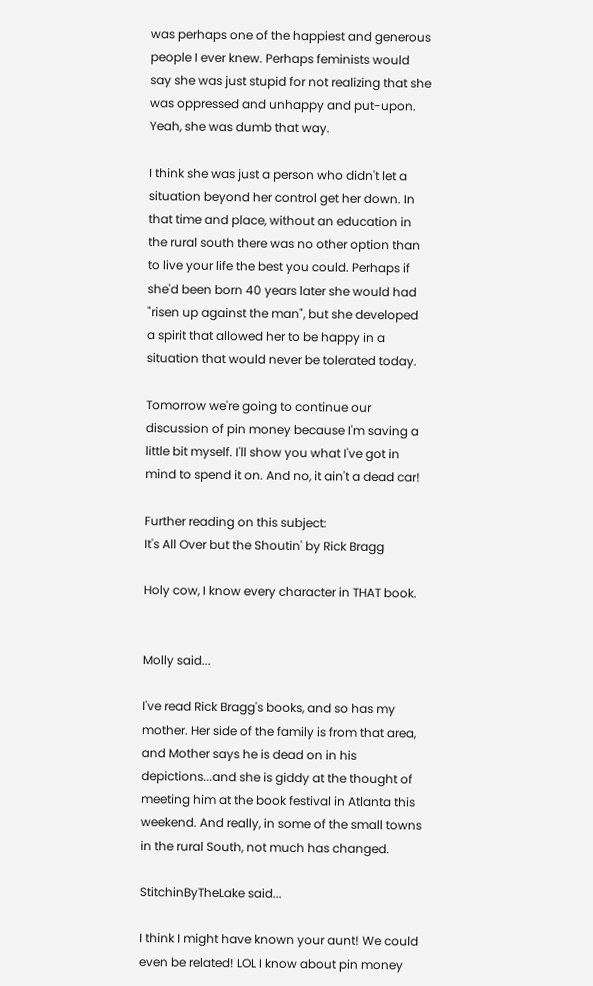was perhaps one of the happiest and generous people I ever knew. Perhaps feminists would say she was just stupid for not realizing that she was oppressed and unhappy and put-upon. Yeah, she was dumb that way.

I think she was just a person who didn't let a situation beyond her control get her down. In that time and place, without an education in the rural south there was no other option than to live your life the best you could. Perhaps if she'd been born 40 years later she would had "risen up against the man", but she developed a spirit that allowed her to be happy in a situation that would never be tolerated today.

Tomorrow we're going to continue our discussion of pin money because I'm saving a little bit myself. I'll show you what I've got in mind to spend it on. And no, it ain't a dead car!

Further reading on this subject:
It's All Over but the Shoutin' by Rick Bragg

Holy cow, I know every character in THAT book.


Molly said...

I've read Rick Bragg's books, and so has my mother. Her side of the family is from that area, and Mother says he is dead on in his depictions...and she is giddy at the thought of meeting him at the book festival in Atlanta this weekend. And really, in some of the small towns in the rural South, not much has changed.

StitchinByTheLake said...

I think I might have known your aunt! We could even be related! LOL I know about pin money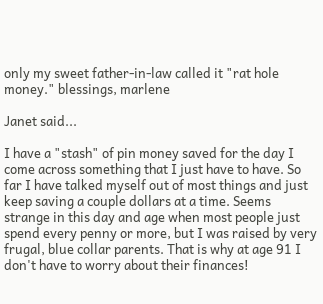only my sweet father-in-law called it "rat hole money." blessings, marlene

Janet said...

I have a "stash" of pin money saved for the day I come across something that I just have to have. So far I have talked myself out of most things and just keep saving a couple dollars at a time. Seems strange in this day and age when most people just spend every penny or more, but I was raised by very frugal, blue collar parents. That is why at age 91 I don't have to worry about their finances!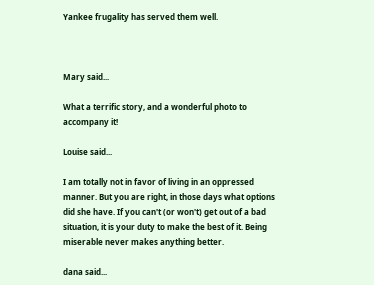Yankee frugality has served them well.



Mary said...

What a terrific story, and a wonderful photo to accompany it!

Louise said...

I am totally not in favor of living in an oppressed manner. But you are right, in those days what options did she have. If you can't (or won't) get out of a bad situation, it is your duty to make the best of it. Being miserable never makes anything better.

dana said...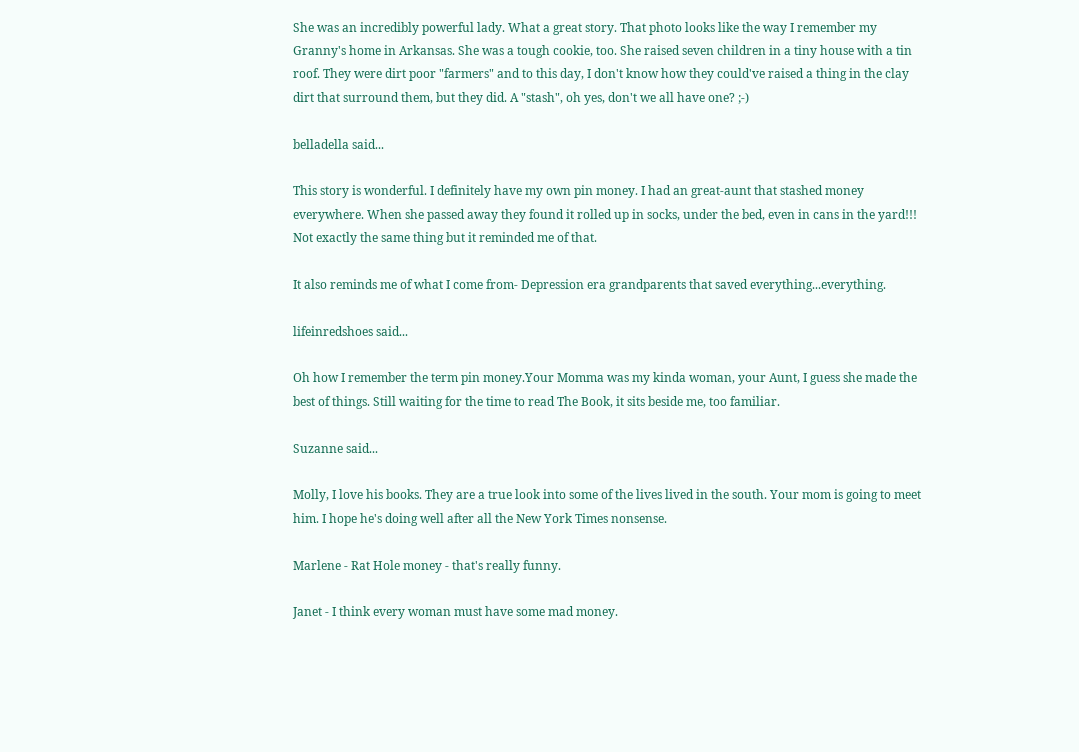She was an incredibly powerful lady. What a great story. That photo looks like the way I remember my Granny's home in Arkansas. She was a tough cookie, too. She raised seven children in a tiny house with a tin roof. They were dirt poor "farmers" and to this day, I don't know how they could've raised a thing in the clay dirt that surround them, but they did. A "stash", oh yes, don't we all have one? ;-)

belladella said...

This story is wonderful. I definitely have my own pin money. I had an great-aunt that stashed money everywhere. When she passed away they found it rolled up in socks, under the bed, even in cans in the yard!!! Not exactly the same thing but it reminded me of that.

It also reminds me of what I come from- Depression era grandparents that saved everything...everything.

lifeinredshoes said...

Oh how I remember the term pin money.Your Momma was my kinda woman, your Aunt, I guess she made the best of things. Still waiting for the time to read The Book, it sits beside me, too familiar.

Suzanne said...

Molly, I love his books. They are a true look into some of the lives lived in the south. Your mom is going to meet him. I hope he's doing well after all the New York Times nonsense.

Marlene - Rat Hole money - that's really funny.

Janet - I think every woman must have some mad money.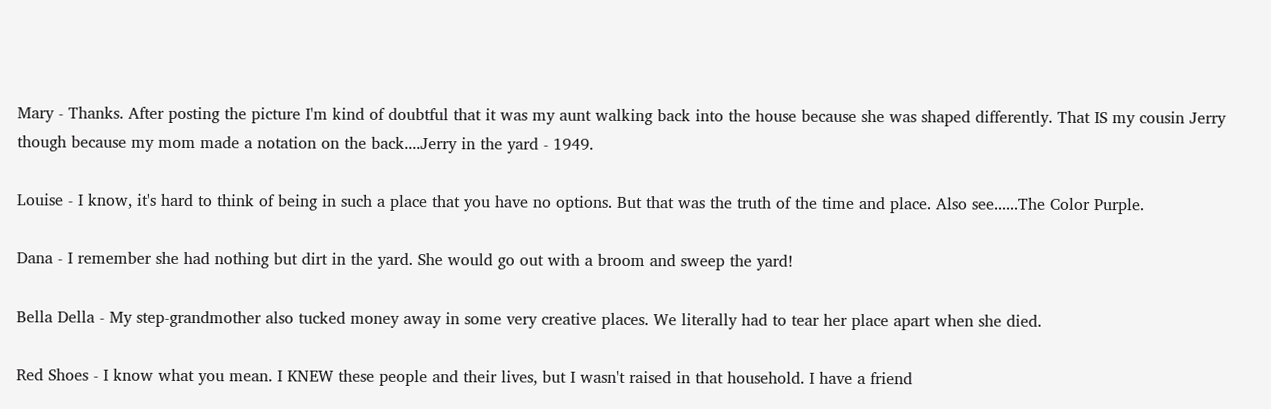Mary - Thanks. After posting the picture I'm kind of doubtful that it was my aunt walking back into the house because she was shaped differently. That IS my cousin Jerry though because my mom made a notation on the back....Jerry in the yard - 1949.

Louise - I know, it's hard to think of being in such a place that you have no options. But that was the truth of the time and place. Also see......The Color Purple.

Dana - I remember she had nothing but dirt in the yard. She would go out with a broom and sweep the yard!

Bella Della - My step-grandmother also tucked money away in some very creative places. We literally had to tear her place apart when she died.

Red Shoes - I know what you mean. I KNEW these people and their lives, but I wasn't raised in that household. I have a friend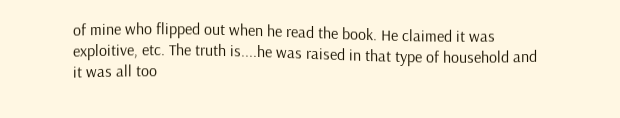of mine who flipped out when he read the book. He claimed it was exploitive, etc. The truth is....he was raised in that type of household and it was all too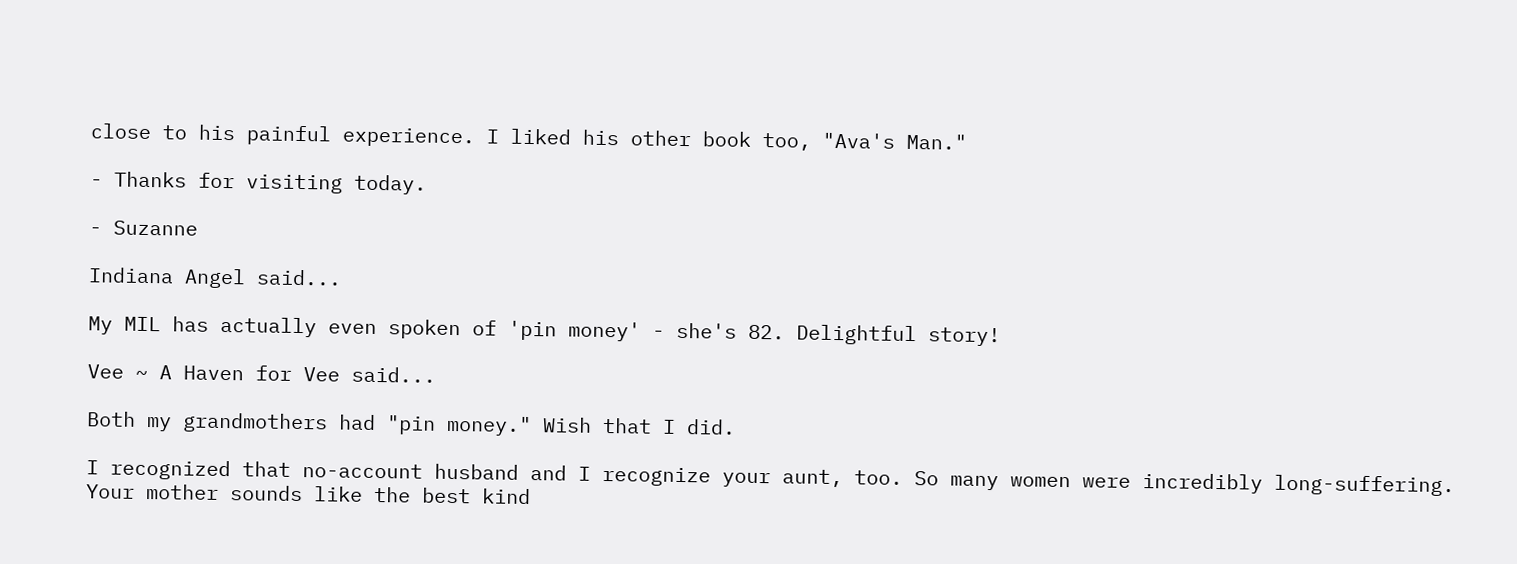close to his painful experience. I liked his other book too, "Ava's Man."

- Thanks for visiting today.

- Suzanne

Indiana Angel said...

My MIL has actually even spoken of 'pin money' - she's 82. Delightful story!

Vee ~ A Haven for Vee said...

Both my grandmothers had "pin money." Wish that I did.

I recognized that no-account husband and I recognize your aunt, too. So many women were incredibly long-suffering. Your mother sounds like the best kind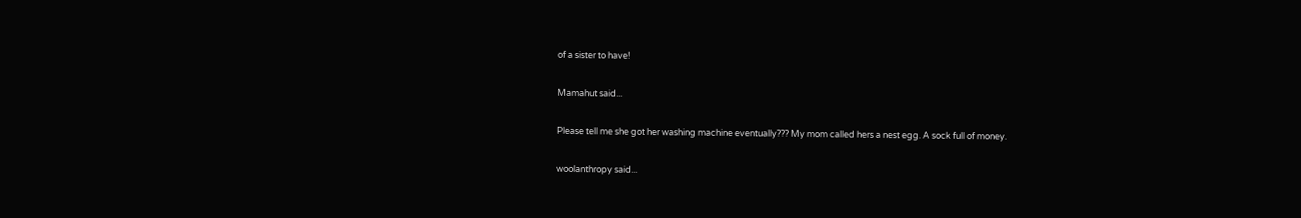of a sister to have!

Mamahut said...

Please tell me she got her washing machine eventually??? My mom called hers a nest egg. A sock full of money.

woolanthropy said...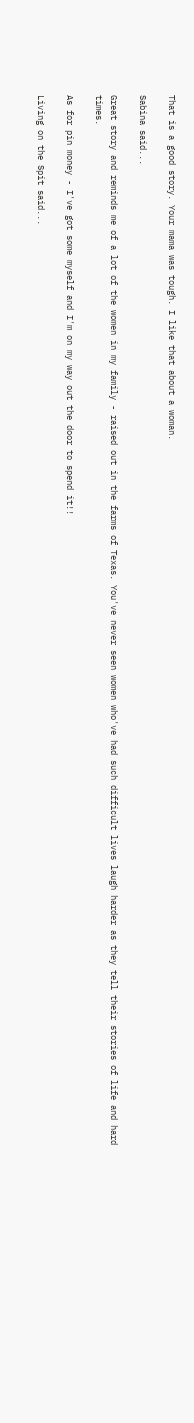That is a good story. Your mama was tough. I like that about a woman.

Sabina said...

Great story and reminds me of a lot of the women in my family - raised out in the farms of Texas. You've never seen women who've had such difficult lives laugh harder as they tell their stories of life and hard times.

As for pin money - I've got some myself and I'm on my way out the door to spend it!!

Living on the Spit said...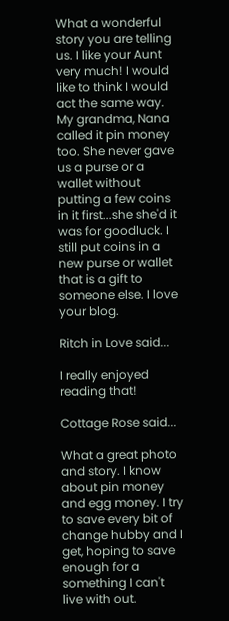What a wonderful story you are telling us. I like your Aunt very much! I would like to think I would act the same way. My grandma, Nana called it pin money too. She never gave us a purse or a wallet without putting a few coins in it first...she she'd it was for goodluck. I still put coins in a new purse or wallet that is a gift to someone else. I love your blog.

Ritch in Love said...

I really enjoyed reading that!

Cottage Rose said...

What a great photo and story. I know about pin money and egg money. I try to save every bit of change hubby and I get, hoping to save enough for a something I can't live with out.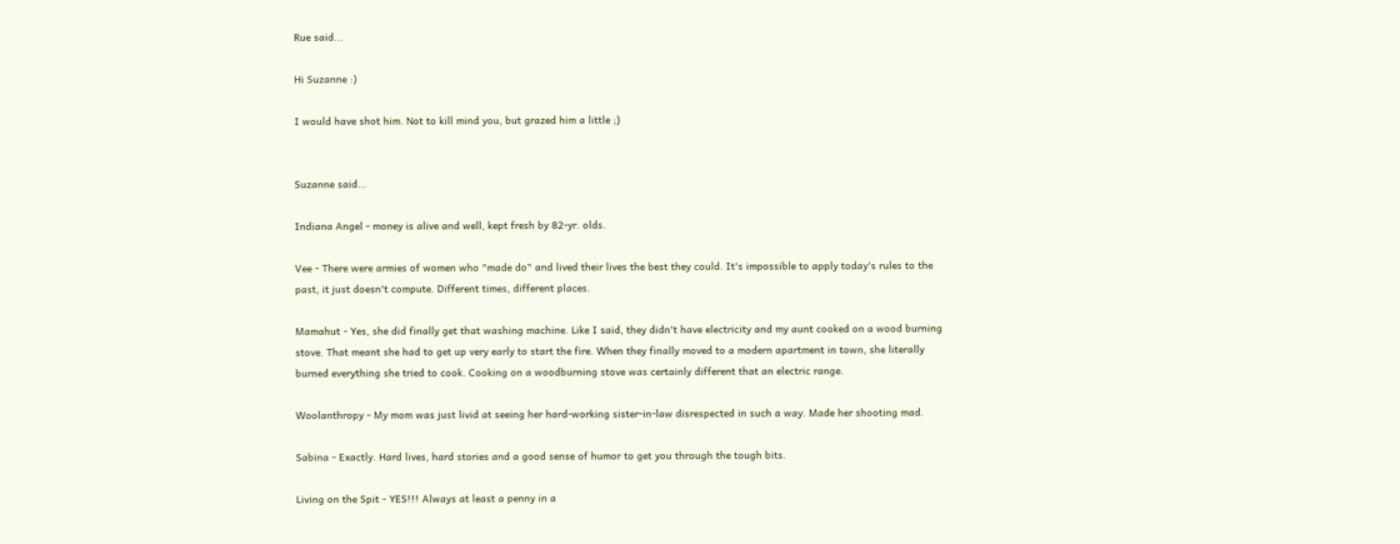Rue said...

Hi Suzanne :)

I would have shot him. Not to kill mind you, but grazed him a little ;)


Suzanne said...

Indiana Angel - money is alive and well, kept fresh by 82-yr. olds.

Vee - There were armies of women who "made do" and lived their lives the best they could. It's impossible to apply today's rules to the past, it just doesn't compute. Different times, different places.

Mamahut - Yes, she did finally get that washing machine. Like I said, they didn't have electricity and my aunt cooked on a wood burning stove. That meant she had to get up very early to start the fire. When they finally moved to a modern apartment in town, she literally burned everything she tried to cook. Cooking on a woodburning stove was certainly different that an electric range.

Woolanthropy - My mom was just livid at seeing her hard-working sister-in-law disrespected in such a way. Made her shooting mad.

Sabina - Exactly. Hard lives, hard stories and a good sense of humor to get you through the tough bits.

Living on the Spit - YES!!! Always at least a penny in a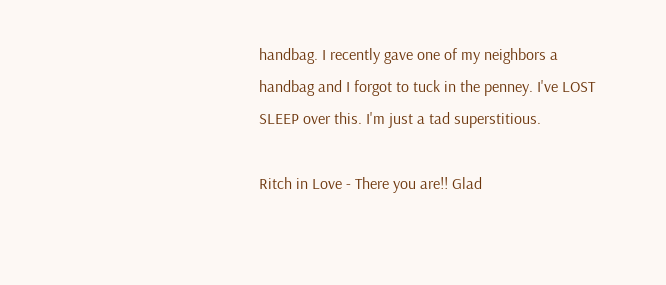handbag. I recently gave one of my neighbors a handbag and I forgot to tuck in the penney. I've LOST SLEEP over this. I'm just a tad superstitious.

Ritch in Love - There you are!! Glad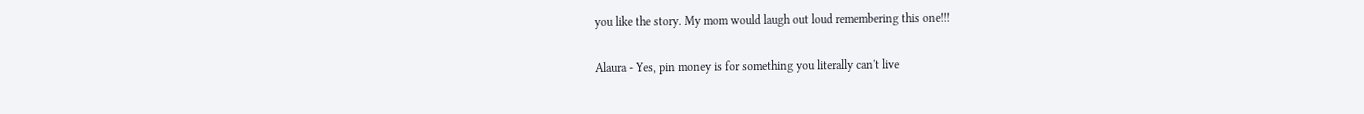you like the story. My mom would laugh out loud remembering this one!!!

Alaura - Yes, pin money is for something you literally can't live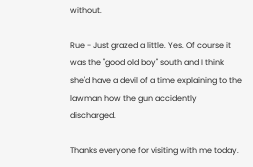without.

Rue - Just grazed a little. Yes. Of course it was the "good old boy" south and I think she'd have a devil of a time explaining to the lawman how the gun accidently discharged.

Thanks everyone for visiting with me today.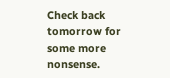Check back tomorrow for some more nonsense.